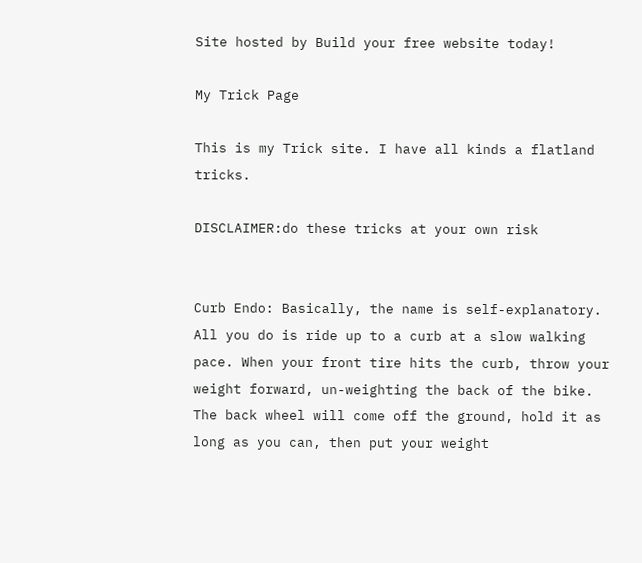Site hosted by Build your free website today!

My Trick Page

This is my Trick site. I have all kinds a flatland tricks.

DISCLAIMER:do these tricks at your own risk


Curb Endo: Basically, the name is self-explanatory. All you do is ride up to a curb at a slow walking pace. When your front tire hits the curb, throw your weight forward, un-weighting the back of the bike. The back wheel will come off the ground, hold it as long as you can, then put your weight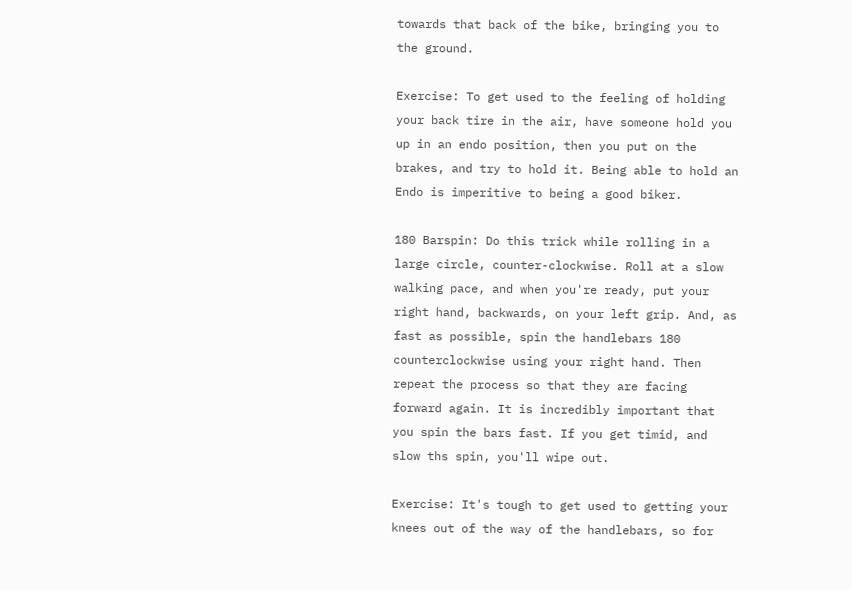towards that back of the bike, bringing you to the ground.

Exercise: To get used to the feeling of holding your back tire in the air, have someone hold you up in an endo position, then you put on the brakes, and try to hold it. Being able to hold an Endo is imperitive to being a good biker.

180 Barspin: Do this trick while rolling in a large circle, counter-clockwise. Roll at a slow walking pace, and when you're ready, put your right hand, backwards, on your left grip. And, as fast as possible, spin the handlebars 180 counterclockwise using your right hand. Then repeat the process so that they are facing forward again. It is incredibly important that you spin the bars fast. If you get timid, and slow ths spin, you'll wipe out.

Exercise: It's tough to get used to getting your knees out of the way of the handlebars, so for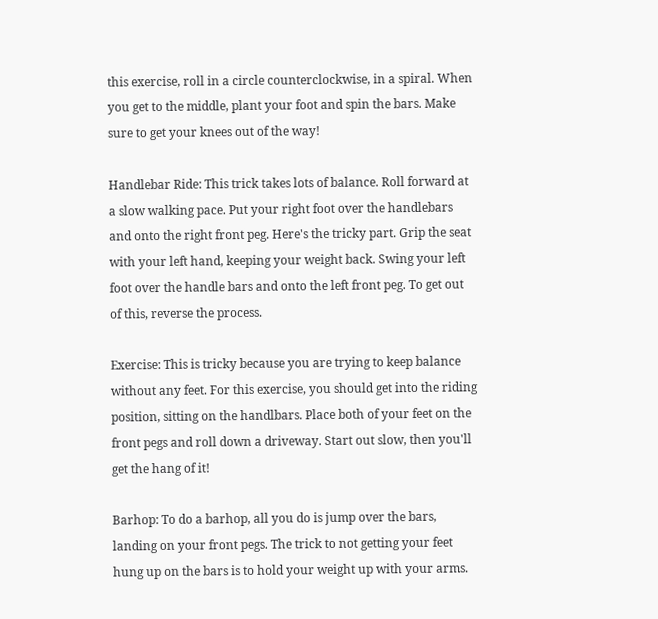this exercise, roll in a circle counterclockwise, in a spiral. When you get to the middle, plant your foot and spin the bars. Make sure to get your knees out of the way!

Handlebar Ride: This trick takes lots of balance. Roll forward at a slow walking pace. Put your right foot over the handlebars and onto the right front peg. Here's the tricky part. Grip the seat with your left hand, keeping your weight back. Swing your left foot over the handle bars and onto the left front peg. To get out of this, reverse the process.

Exercise: This is tricky because you are trying to keep balance without any feet. For this exercise, you should get into the riding position, sitting on the handlbars. Place both of your feet on the front pegs and roll down a driveway. Start out slow, then you'll get the hang of it!

Barhop: To do a barhop, all you do is jump over the bars, landing on your front pegs. The trick to not getting your feet hung up on the bars is to hold your weight up with your arms.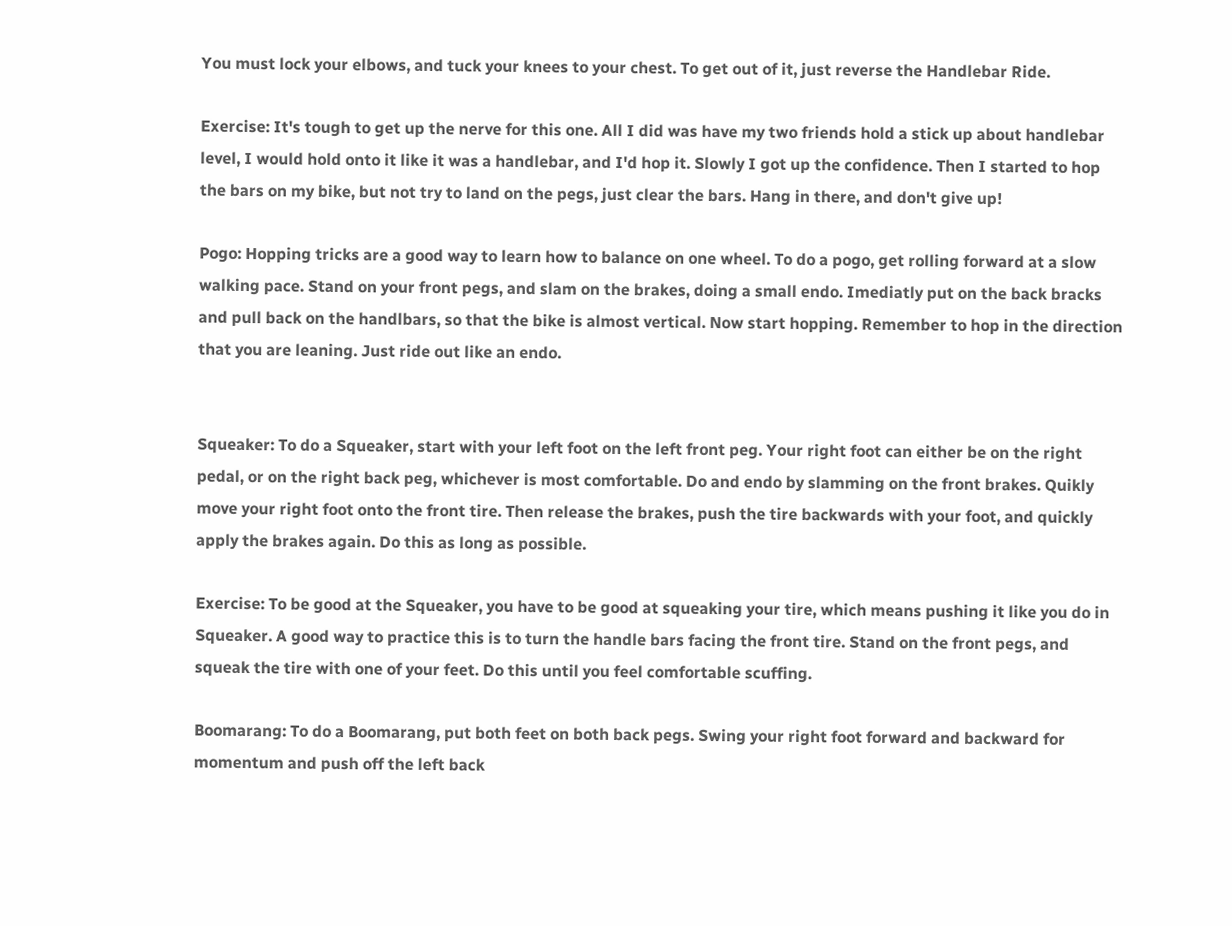You must lock your elbows, and tuck your knees to your chest. To get out of it, just reverse the Handlebar Ride.

Exercise: It's tough to get up the nerve for this one. All I did was have my two friends hold a stick up about handlebar level, I would hold onto it like it was a handlebar, and I'd hop it. Slowly I got up the confidence. Then I started to hop the bars on my bike, but not try to land on the pegs, just clear the bars. Hang in there, and don't give up!

Pogo: Hopping tricks are a good way to learn how to balance on one wheel. To do a pogo, get rolling forward at a slow walking pace. Stand on your front pegs, and slam on the brakes, doing a small endo. Imediatly put on the back bracks and pull back on the handlbars, so that the bike is almost vertical. Now start hopping. Remember to hop in the direction that you are leaning. Just ride out like an endo.


Squeaker: To do a Squeaker, start with your left foot on the left front peg. Your right foot can either be on the right pedal, or on the right back peg, whichever is most comfortable. Do and endo by slamming on the front brakes. Quikly move your right foot onto the front tire. Then release the brakes, push the tire backwards with your foot, and quickly apply the brakes again. Do this as long as possible.

Exercise: To be good at the Squeaker, you have to be good at squeaking your tire, which means pushing it like you do in Squeaker. A good way to practice this is to turn the handle bars facing the front tire. Stand on the front pegs, and squeak the tire with one of your feet. Do this until you feel comfortable scuffing.

Boomarang: To do a Boomarang, put both feet on both back pegs. Swing your right foot forward and backward for momentum and push off the left back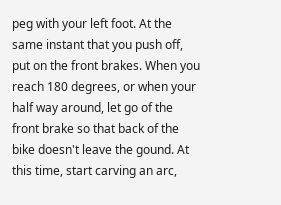peg with your left foot. At the same instant that you push off, put on the front brakes. When you reach 180 degrees, or when your half way around, let go of the front brake so that back of the bike doesn't leave the gound. At this time, start carving an arc,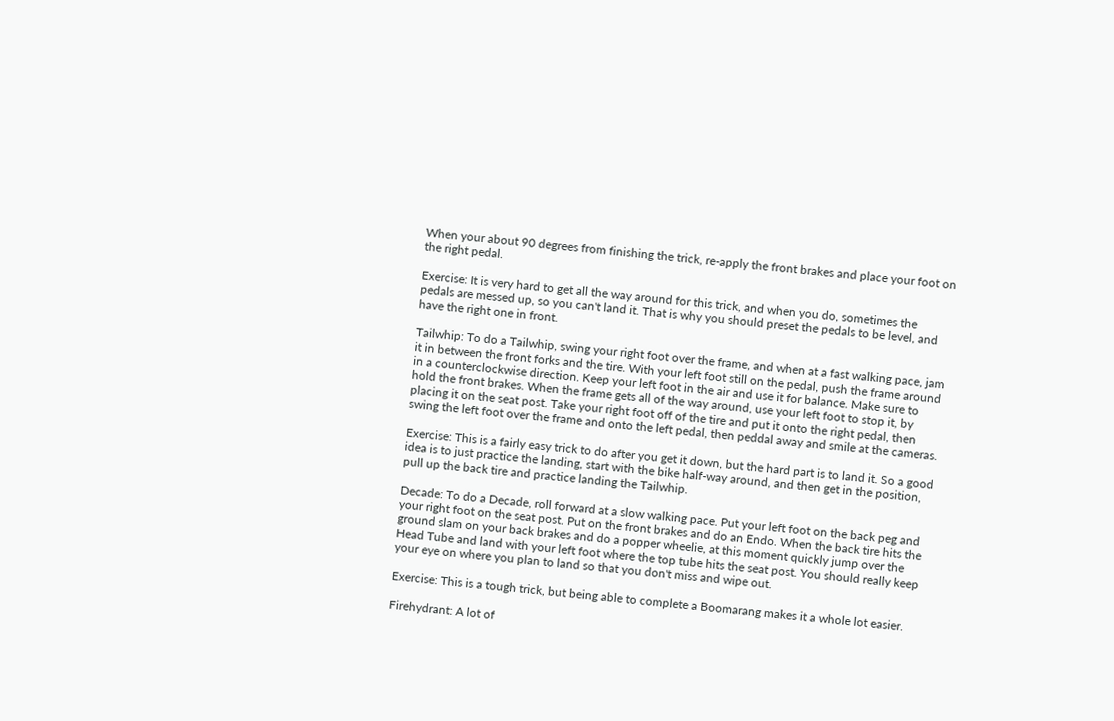When your about 90 degrees from finishing the trick, re-apply the front brakes and place your foot on the right pedal.

Exercise: It is very hard to get all the way around for this trick, and when you do, sometimes the pedals are messed up, so you can't land it. That is why you should preset the pedals to be level, and have the right one in front.

Tailwhip: To do a Tailwhip, swing your right foot over the frame, and when at a fast walking pace, jam it in between the front forks and the tire. With your left foot still on the pedal, push the frame around in a counterclockwise direction. Keep your left foot in the air and use it for balance. Make sure to hold the front brakes. When the frame gets all of the way around, use your left foot to stop it, by placing it on the seat post. Take your right foot off of the tire and put it onto the right pedal, then swing the left foot over the frame and onto the left pedal, then peddal away and smile at the cameras.

Exercise: This is a fairly easy trick to do after you get it down, but the hard part is to land it. So a good idea is to just practice the landing, start with the bike half-way around, and then get in the position, pull up the back tire and practice landing the Tailwhip.

Decade: To do a Decade, roll forward at a slow walking pace. Put your left foot on the back peg and your right foot on the seat post. Put on the front brakes and do an Endo. When the back tire hits the ground slam on your back brakes and do a popper wheelie, at this moment quickly jump over the Head Tube and land with your left foot where the top tube hits the seat post. You should really keep your eye on where you plan to land so that you don't miss and wipe out.

Exercise: This is a tough trick, but being able to complete a Boomarang makes it a whole lot easier.

Firehydrant: A lot of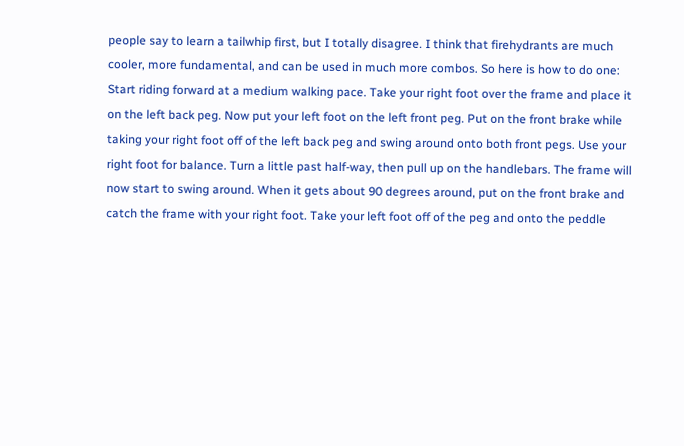people say to learn a tailwhip first, but I totally disagree. I think that firehydrants are much cooler, more fundamental, and can be used in much more combos. So here is how to do one:
Start riding forward at a medium walking pace. Take your right foot over the frame and place it on the left back peg. Now put your left foot on the left front peg. Put on the front brake while taking your right foot off of the left back peg and swing around onto both front pegs. Use your right foot for balance. Turn a little past half-way, then pull up on the handlebars. The frame will now start to swing around. When it gets about 90 degrees around, put on the front brake and catch the frame with your right foot. Take your left foot off of the peg and onto the peddle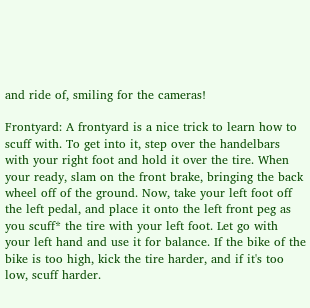and ride of, smiling for the cameras!

Frontyard: A frontyard is a nice trick to learn how to scuff with. To get into it, step over the handelbars with your right foot and hold it over the tire. When your ready, slam on the front brake, bringing the back wheel off of the ground. Now, take your left foot off the left pedal, and place it onto the left front peg as you scuff* the tire with your left foot. Let go with your left hand and use it for balance. If the bike of the bike is too high, kick the tire harder, and if it's too low, scuff harder.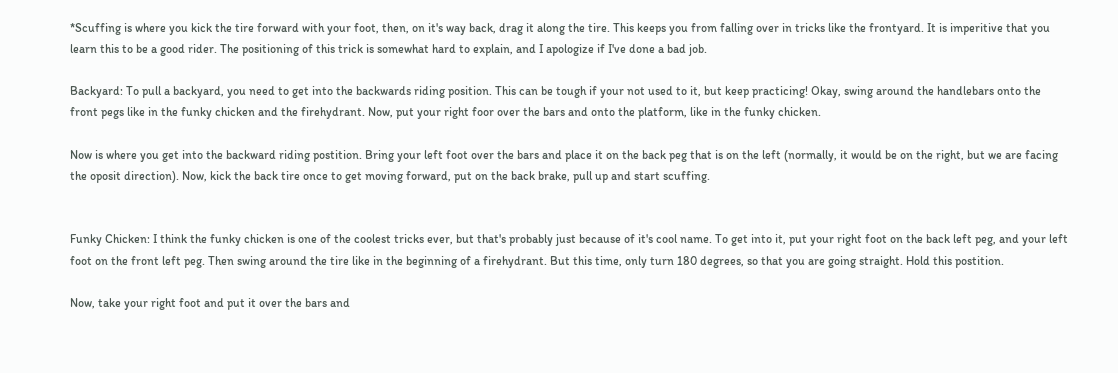*Scuffing is where you kick the tire forward with your foot, then, on it's way back, drag it along the tire. This keeps you from falling over in tricks like the frontyard. It is imperitive that you learn this to be a good rider. The positioning of this trick is somewhat hard to explain, and I apologize if I've done a bad job.

Backyard: To pull a backyard, you need to get into the backwards riding position. This can be tough if your not used to it, but keep practicing! Okay, swing around the handlebars onto the front pegs like in the funky chicken and the firehydrant. Now, put your right foor over the bars and onto the platform, like in the funky chicken.

Now is where you get into the backward riding postition. Bring your left foot over the bars and place it on the back peg that is on the left (normally, it would be on the right, but we are facing the oposit direction). Now, kick the back tire once to get moving forward, put on the back brake, pull up and start scuffing.


Funky Chicken: I think the funky chicken is one of the coolest tricks ever, but that's probably just because of it's cool name. To get into it, put your right foot on the back left peg, and your left foot on the front left peg. Then swing around the tire like in the beginning of a firehydrant. But this time, only turn 180 degrees, so that you are going straight. Hold this postition.

Now, take your right foot and put it over the bars and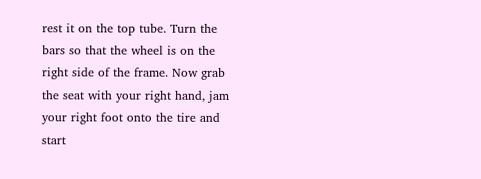rest it on the top tube. Turn the bars so that the wheel is on the right side of the frame. Now grab the seat with your right hand, jam your right foot onto the tire and start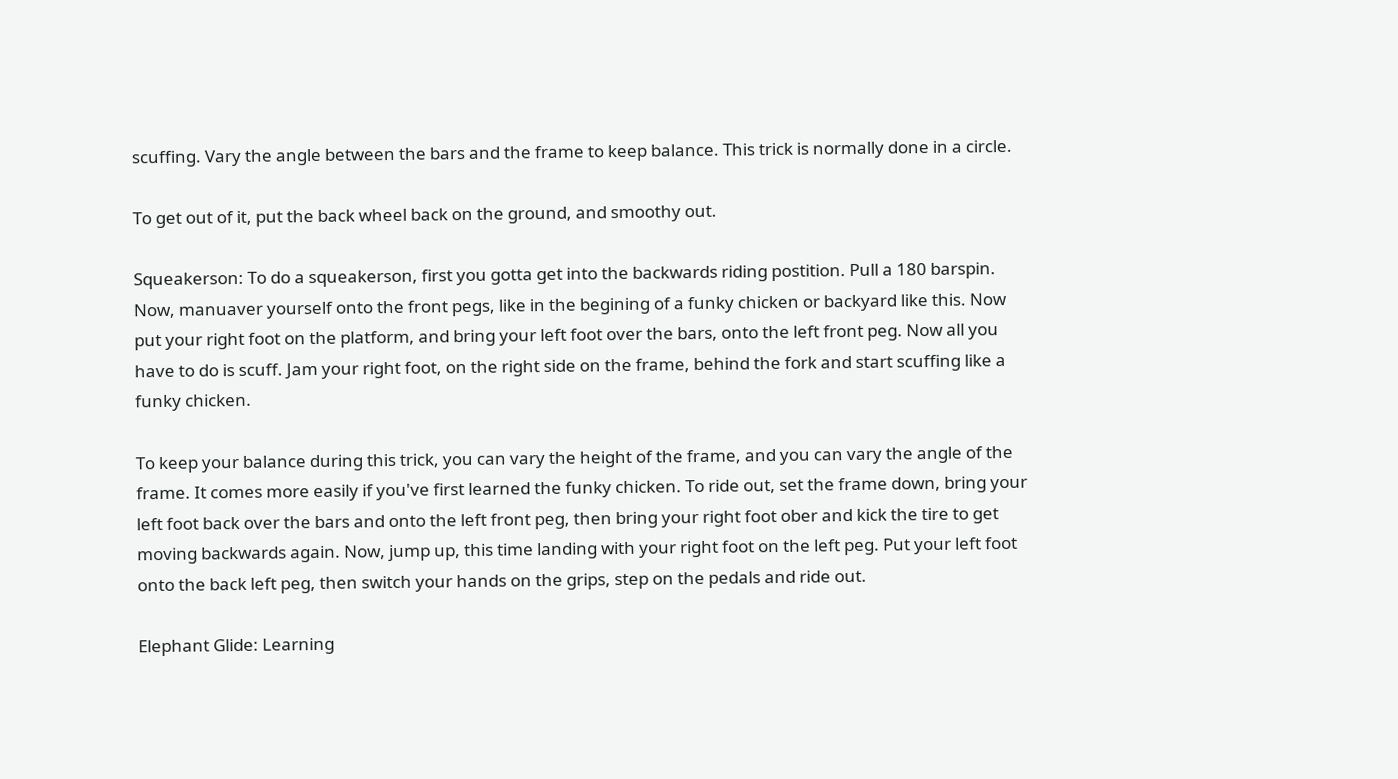scuffing. Vary the angle between the bars and the frame to keep balance. This trick is normally done in a circle.

To get out of it, put the back wheel back on the ground, and smoothy out.

Squeakerson: To do a squeakerson, first you gotta get into the backwards riding postition. Pull a 180 barspin. Now, manuaver yourself onto the front pegs, like in the begining of a funky chicken or backyard like this. Now put your right foot on the platform, and bring your left foot over the bars, onto the left front peg. Now all you have to do is scuff. Jam your right foot, on the right side on the frame, behind the fork and start scuffing like a funky chicken.

To keep your balance during this trick, you can vary the height of the frame, and you can vary the angle of the frame. It comes more easily if you've first learned the funky chicken. To ride out, set the frame down, bring your left foot back over the bars and onto the left front peg, then bring your right foot ober and kick the tire to get moving backwards again. Now, jump up, this time landing with your right foot on the left peg. Put your left foot onto the back left peg, then switch your hands on the grips, step on the pedals and ride out.

Elephant Glide: Learning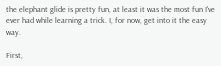the elephant glide is pretty fun, at least it was the most fun I've ever had while learning a trick. I, for now, get into it the easy way.

First,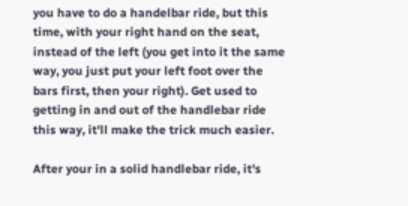you have to do a handelbar ride, but this time, with your right hand on the seat, instead of the left (you get into it the same way, you just put your left foot over the bars first, then your right). Get used to getting in and out of the handlebar ride this way, it'll make the trick much easier.

After your in a solid handlebar ride, it's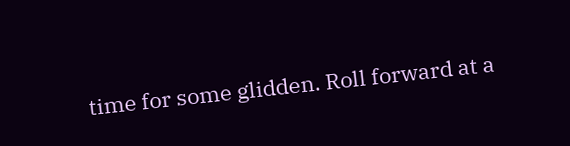time for some glidden. Roll forward at a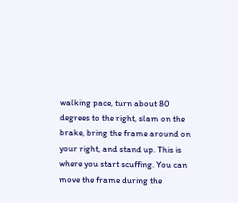walking pace, turn about 80 degrees to the right, slam on the brake, bring the frame around on your right, and stand up. This is where you start scuffing. You can move the frame during the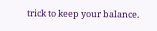trick to keep your balance.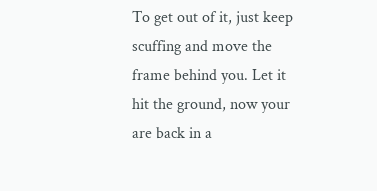To get out of it, just keep scuffing and move the frame behind you. Let it hit the ground, now your are back in a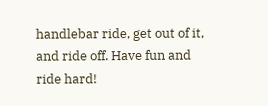handlebar ride, get out of it, and ride off. Have fun and ride hard!